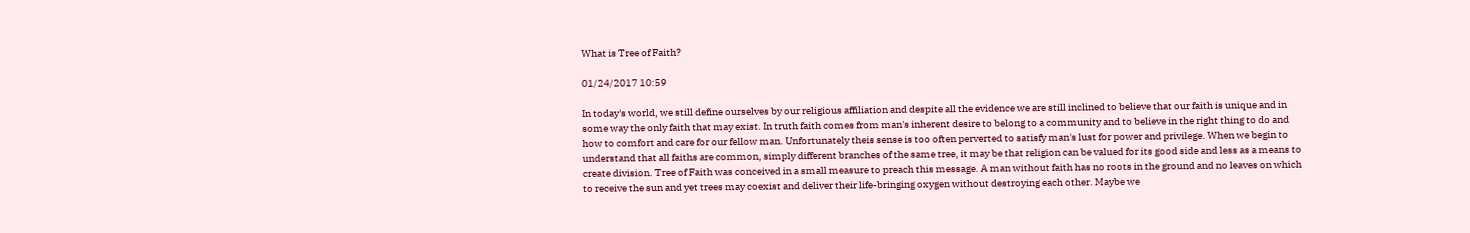What is Tree of Faith?

01/24/2017 10:59

In today's world, we still define ourselves by our religious affiliation and despite all the evidence we are still inclined to believe that our faith is unique and in some way the only faith that may exist. In truth faith comes from man's inherent desire to belong to a community and to believe in the right thing to do and how to comfort and care for our fellow man. Unfortunately theis sense is too often perverted to satisfy man's lust for power and privilege. When we begin to understand that all faiths are common, simply different branches of the same tree, it may be that religion can be valued for its good side and less as a means to create division. Tree of Faith was conceived in a small measure to preach this message. A man without faith has no roots in the ground and no leaves on which to receive the sun and yet trees may coexist and deliver their life-bringing oxygen without destroying each other. Maybe we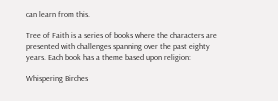can learn from this.

Tree of Faith is a series of books where the characters are presented with challenges spanning over the past eighty years. Each book has a theme based upon religion:

Whispering Birches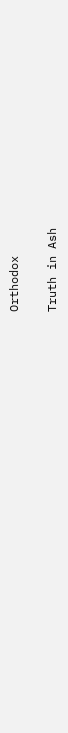Orthodox

Truth in Ash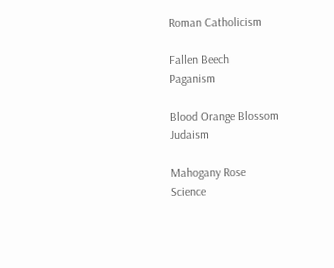Roman Catholicism

Fallen Beech                         Paganism

Blood Orange Blossom        Judaism

Mahogany Rose                   Science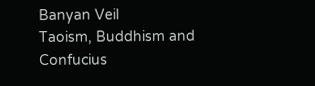Banyan Veil                          Taoism, Buddhism and Confucius